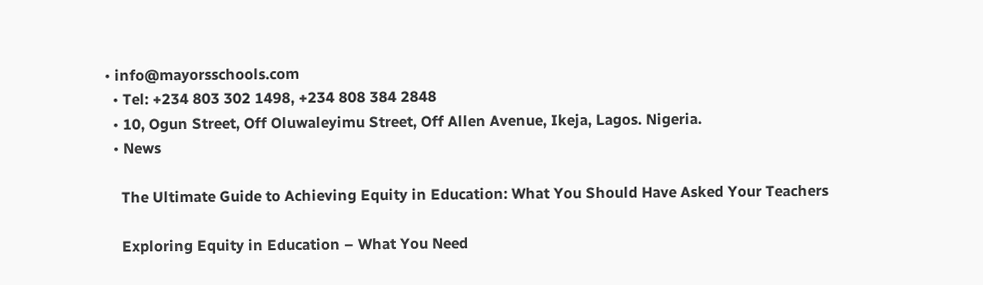• info@mayorsschools.com
  • Tel: +234 803 302 1498, +234 808 384 2848
  • 10, Ogun Street, Off Oluwaleyimu Street, Off Allen Avenue, Ikeja, Lagos. Nigeria.
  • News

    The Ultimate Guide to Achieving Equity in Education: What You Should Have Asked Your Teachers

    Exploring Equity in Education – What You Need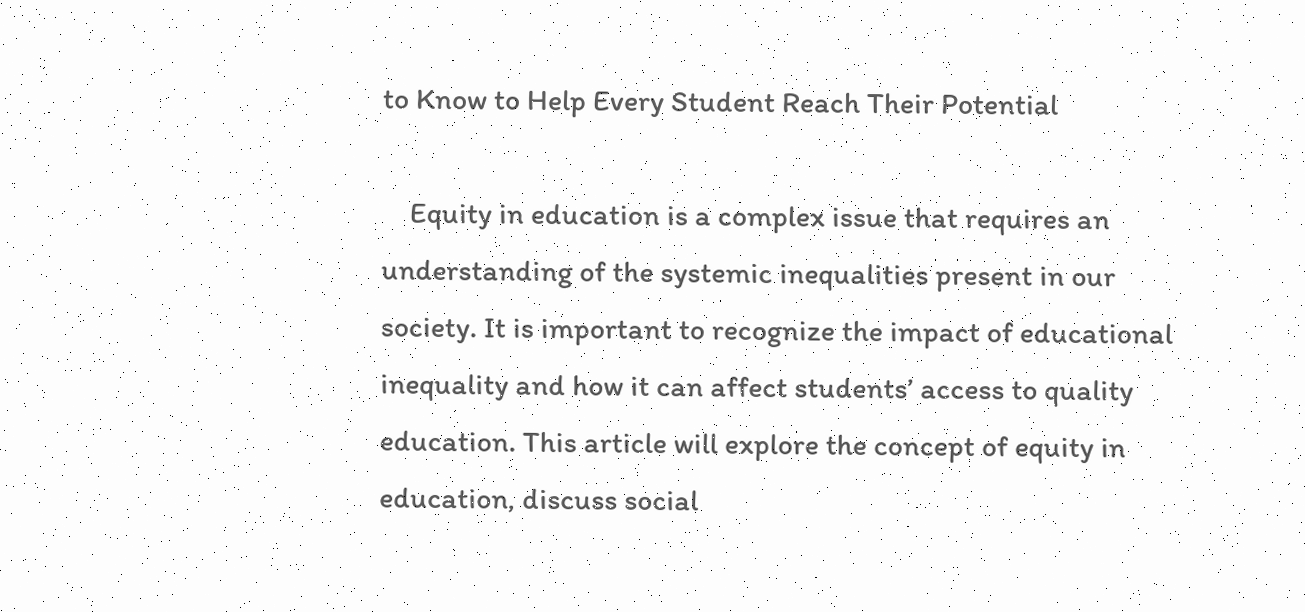to Know to Help Every Student Reach Their Potential

    Equity in education is a complex issue that requires an understanding of the systemic inequalities present in our society. It is important to recognize the impact of educational inequality and how it can affect students’ access to quality education. This article will explore the concept of equity in education, discuss social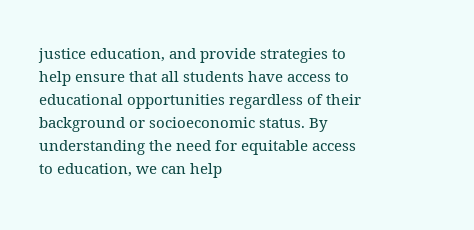justice education, and provide strategies to help ensure that all students have access to educational opportunities regardless of their background or socioeconomic status. By understanding the need for equitable access to education, we can help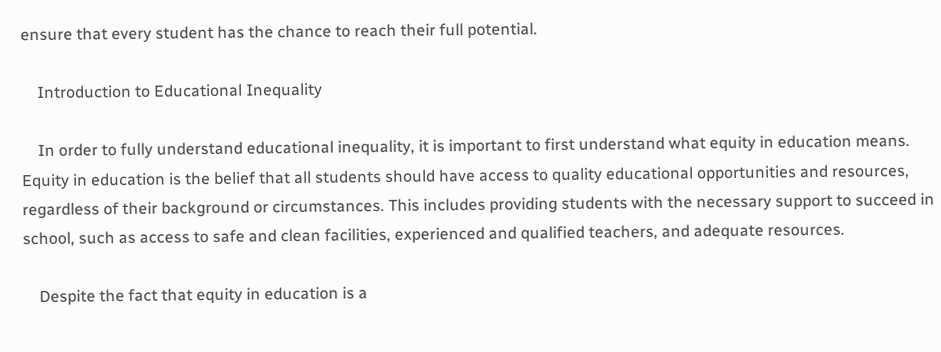ensure that every student has the chance to reach their full potential.

    Introduction to Educational Inequality

    In order to fully understand educational inequality, it is important to first understand what equity in education means. Equity in education is the belief that all students should have access to quality educational opportunities and resources, regardless of their background or circumstances. This includes providing students with the necessary support to succeed in school, such as access to safe and clean facilities, experienced and qualified teachers, and adequate resources.

    Despite the fact that equity in education is a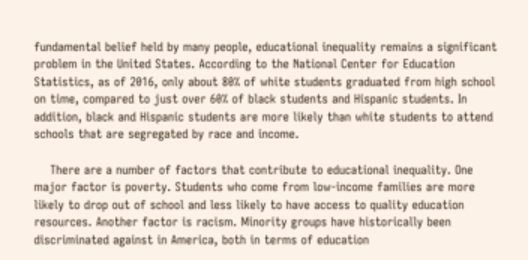fundamental belief held by many people, educational inequality remains a significant problem in the United States. According to the National Center for Education Statistics, as of 2016, only about 80% of white students graduated from high school on time, compared to just over 60% of black students and Hispanic students. In addition, black and Hispanic students are more likely than white students to attend schools that are segregated by race and income.

    There are a number of factors that contribute to educational inequality. One major factor is poverty. Students who come from low-income families are more likely to drop out of school and less likely to have access to quality education resources. Another factor is racism. Minority groups have historically been discriminated against in America, both in terms of education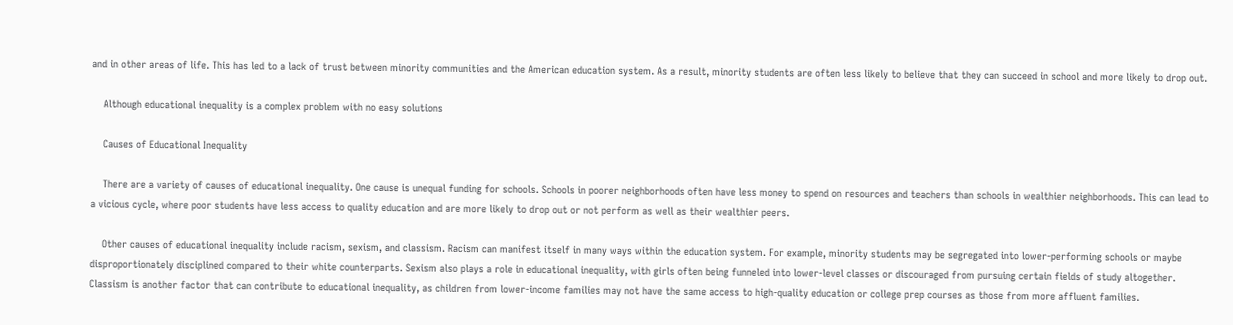and in other areas of life. This has led to a lack of trust between minority communities and the American education system. As a result, minority students are often less likely to believe that they can succeed in school and more likely to drop out.

    Although educational inequality is a complex problem with no easy solutions

    Causes of Educational Inequality

    There are a variety of causes of educational inequality. One cause is unequal funding for schools. Schools in poorer neighborhoods often have less money to spend on resources and teachers than schools in wealthier neighborhoods. This can lead to a vicious cycle, where poor students have less access to quality education and are more likely to drop out or not perform as well as their wealthier peers.

    Other causes of educational inequality include racism, sexism, and classism. Racism can manifest itself in many ways within the education system. For example, minority students may be segregated into lower-performing schools or maybe disproportionately disciplined compared to their white counterparts. Sexism also plays a role in educational inequality, with girls often being funneled into lower-level classes or discouraged from pursuing certain fields of study altogether. Classism is another factor that can contribute to educational inequality, as children from lower-income families may not have the same access to high-quality education or college prep courses as those from more affluent families.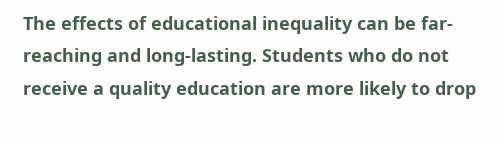The effects of educational inequality can be far-reaching and long-lasting. Students who do not receive a quality education are more likely to drop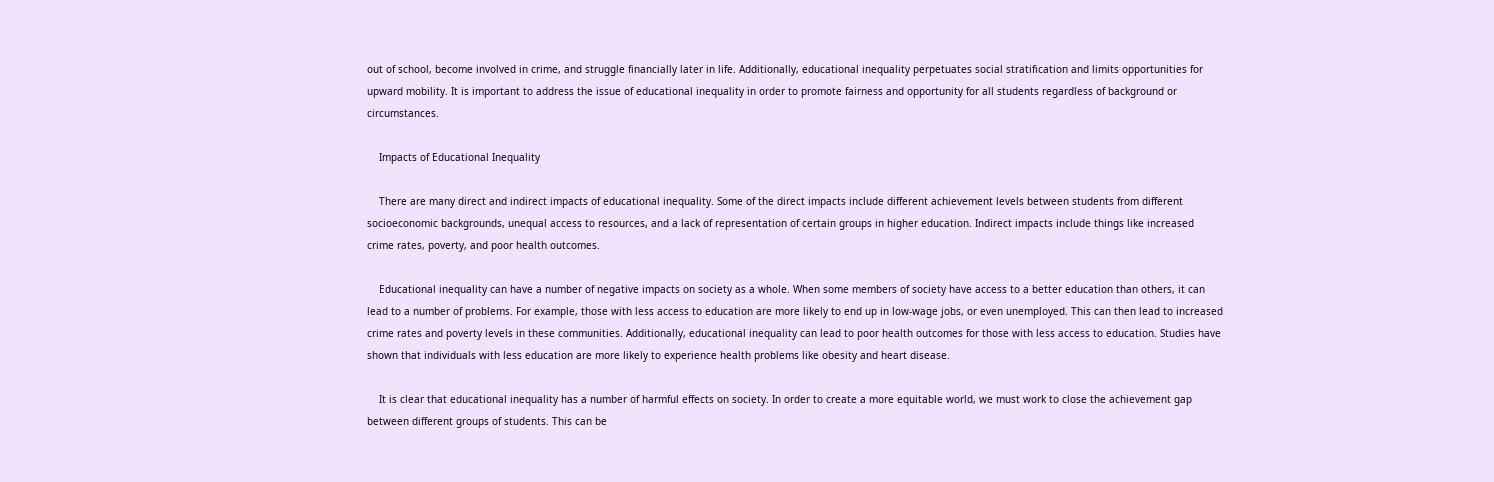out of school, become involved in crime, and struggle financially later in life. Additionally, educational inequality perpetuates social stratification and limits opportunities for upward mobility. It is important to address the issue of educational inequality in order to promote fairness and opportunity for all students regardless of background or circumstances.

    Impacts of Educational Inequality

    There are many direct and indirect impacts of educational inequality. Some of the direct impacts include different achievement levels between students from different socioeconomic backgrounds, unequal access to resources, and a lack of representation of certain groups in higher education. Indirect impacts include things like increased crime rates, poverty, and poor health outcomes.

    Educational inequality can have a number of negative impacts on society as a whole. When some members of society have access to a better education than others, it can lead to a number of problems. For example, those with less access to education are more likely to end up in low-wage jobs, or even unemployed. This can then lead to increased crime rates and poverty levels in these communities. Additionally, educational inequality can lead to poor health outcomes for those with less access to education. Studies have shown that individuals with less education are more likely to experience health problems like obesity and heart disease.

    It is clear that educational inequality has a number of harmful effects on society. In order to create a more equitable world, we must work to close the achievement gap between different groups of students. This can be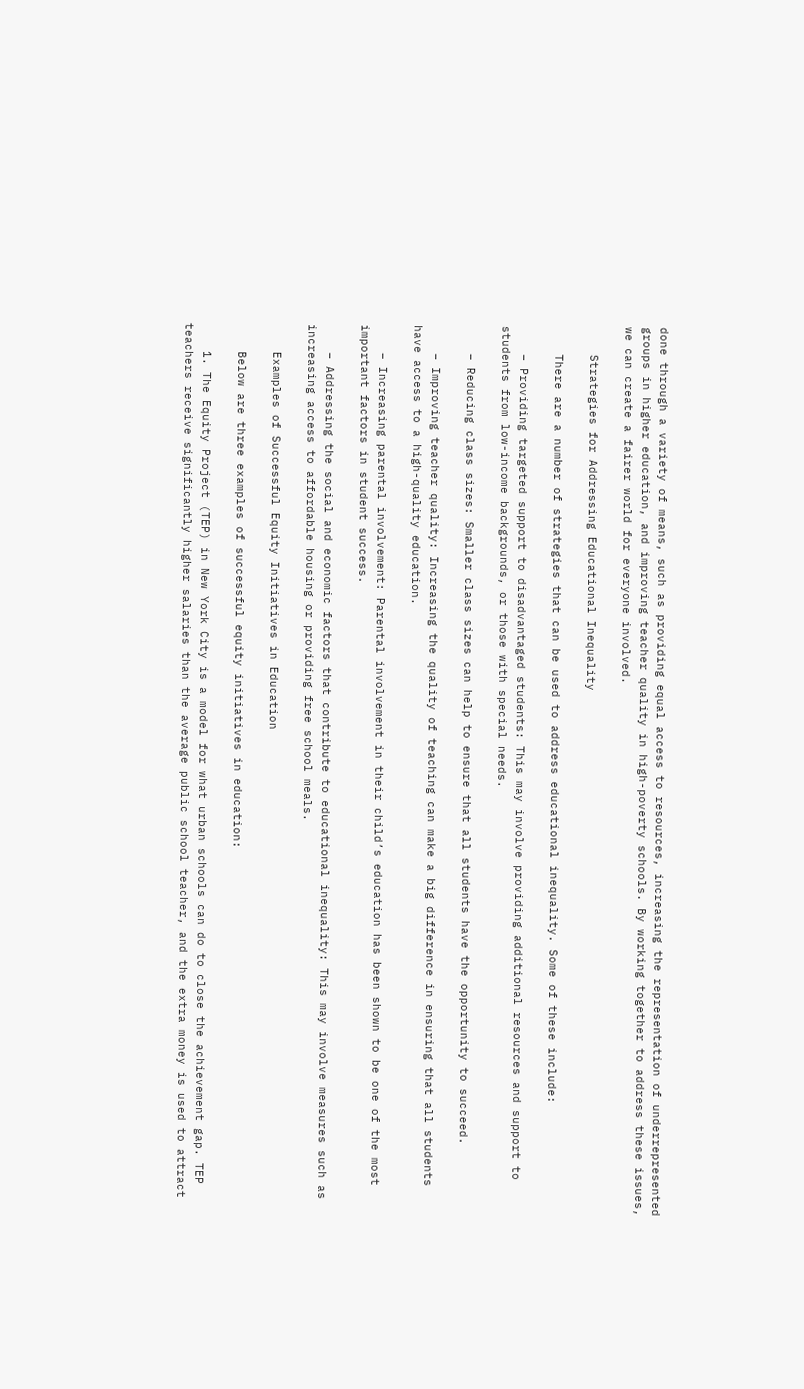done through a variety of means, such as providing equal access to resources, increasing the representation of underrepresented groups in higher education, and improving teacher quality in high-poverty schools. By working together to address these issues, we can create a fairer world for everyone involved.

    Strategies for Addressing Educational Inequality

    There are a number of strategies that can be used to address educational inequality. Some of these include:

    – Providing targeted support to disadvantaged students: This may involve providing additional resources and support to students from low-income backgrounds, or those with special needs.

    – Reducing class sizes: Smaller class sizes can help to ensure that all students have the opportunity to succeed.

    – Improving teacher quality: Increasing the quality of teaching can make a big difference in ensuring that all students have access to a high-quality education.

    – Increasing parental involvement: Parental involvement in their child’s education has been shown to be one of the most important factors in student success.

    – Addressing the social and economic factors that contribute to educational inequality: This may involve measures such as increasing access to affordable housing or providing free school meals.

    Examples of Successful Equity Initiatives in Education

    Below are three examples of successful equity initiatives in education:

    1. The Equity Project (TEP) in New York City is a model for what urban schools can do to close the achievement gap. TEP teachers receive significantly higher salaries than the average public school teacher, and the extra money is used to attract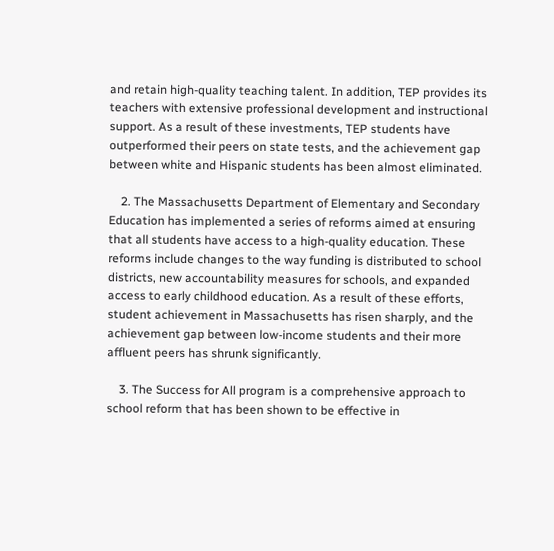and retain high-quality teaching talent. In addition, TEP provides its teachers with extensive professional development and instructional support. As a result of these investments, TEP students have outperformed their peers on state tests, and the achievement gap between white and Hispanic students has been almost eliminated.

    2. The Massachusetts Department of Elementary and Secondary Education has implemented a series of reforms aimed at ensuring that all students have access to a high-quality education. These reforms include changes to the way funding is distributed to school districts, new accountability measures for schools, and expanded access to early childhood education. As a result of these efforts, student achievement in Massachusetts has risen sharply, and the achievement gap between low-income students and their more affluent peers has shrunk significantly.

    3. The Success for All program is a comprehensive approach to school reform that has been shown to be effective in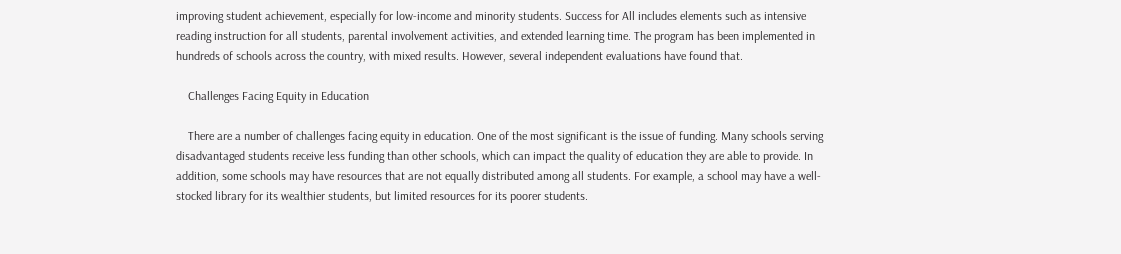improving student achievement, especially for low-income and minority students. Success for All includes elements such as intensive reading instruction for all students, parental involvement activities, and extended learning time. The program has been implemented in hundreds of schools across the country, with mixed results. However, several independent evaluations have found that.

    Challenges Facing Equity in Education

    There are a number of challenges facing equity in education. One of the most significant is the issue of funding. Many schools serving disadvantaged students receive less funding than other schools, which can impact the quality of education they are able to provide. In addition, some schools may have resources that are not equally distributed among all students. For example, a school may have a well-stocked library for its wealthier students, but limited resources for its poorer students.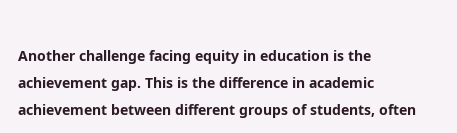Another challenge facing equity in education is the achievement gap. This is the difference in academic achievement between different groups of students, often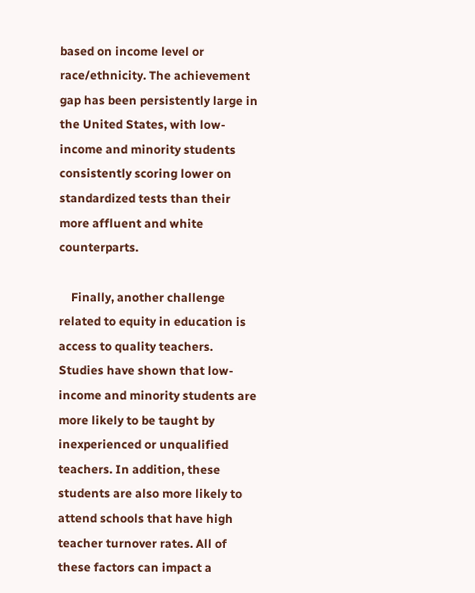based on income level or race/ethnicity. The achievement gap has been persistently large in the United States, with low-income and minority students consistently scoring lower on standardized tests than their more affluent and white counterparts.

    Finally, another challenge related to equity in education is access to quality teachers. Studies have shown that low-income and minority students are more likely to be taught by inexperienced or unqualified teachers. In addition, these students are also more likely to attend schools that have high teacher turnover rates. All of these factors can impact a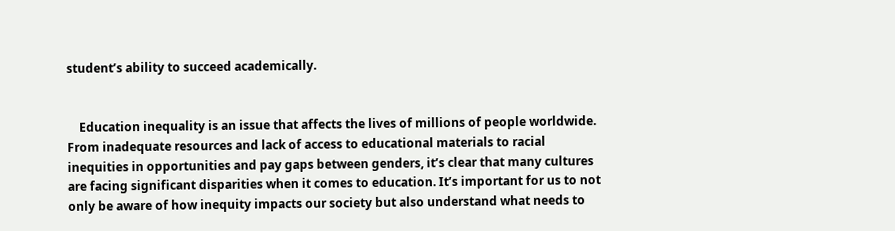student’s ability to succeed academically.


    Education inequality is an issue that affects the lives of millions of people worldwide. From inadequate resources and lack of access to educational materials to racial inequities in opportunities and pay gaps between genders, it’s clear that many cultures are facing significant disparities when it comes to education. It’s important for us to not only be aware of how inequity impacts our society but also understand what needs to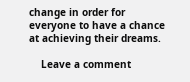change in order for everyone to have a chance at achieving their dreams.

    Leave a comment